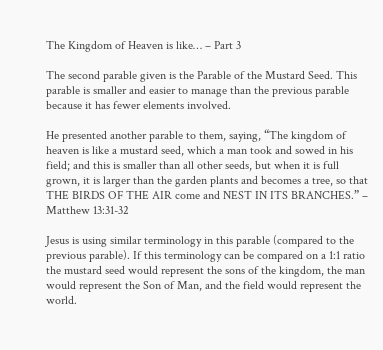The Kingdom of Heaven is like… – Part 3

The second parable given is the Parable of the Mustard Seed. This parable is smaller and easier to manage than the previous parable because it has fewer elements involved.

He presented another parable to them, saying, “The kingdom of heaven is like a mustard seed, which a man took and sowed in his field; and this is smaller than all other seeds, but when it is full grown, it is larger than the garden plants and becomes a tree, so that THE BIRDS OF THE AIR come and NEST IN ITS BRANCHES.” – Matthew 13:31-32

Jesus is using similar terminology in this parable (compared to the previous parable). If this terminology can be compared on a 1:1 ratio the mustard seed would represent the sons of the kingdom, the man would represent the Son of Man, and the field would represent the world.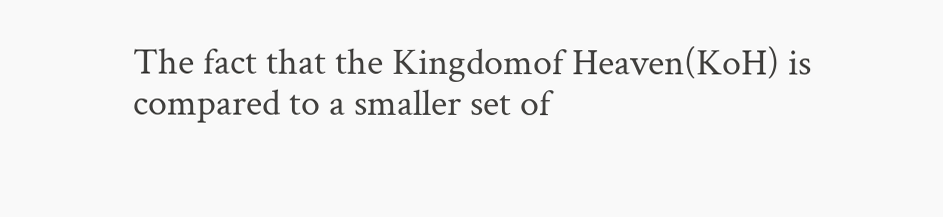The fact that the Kingdomof Heaven(KoH) is compared to a smaller set of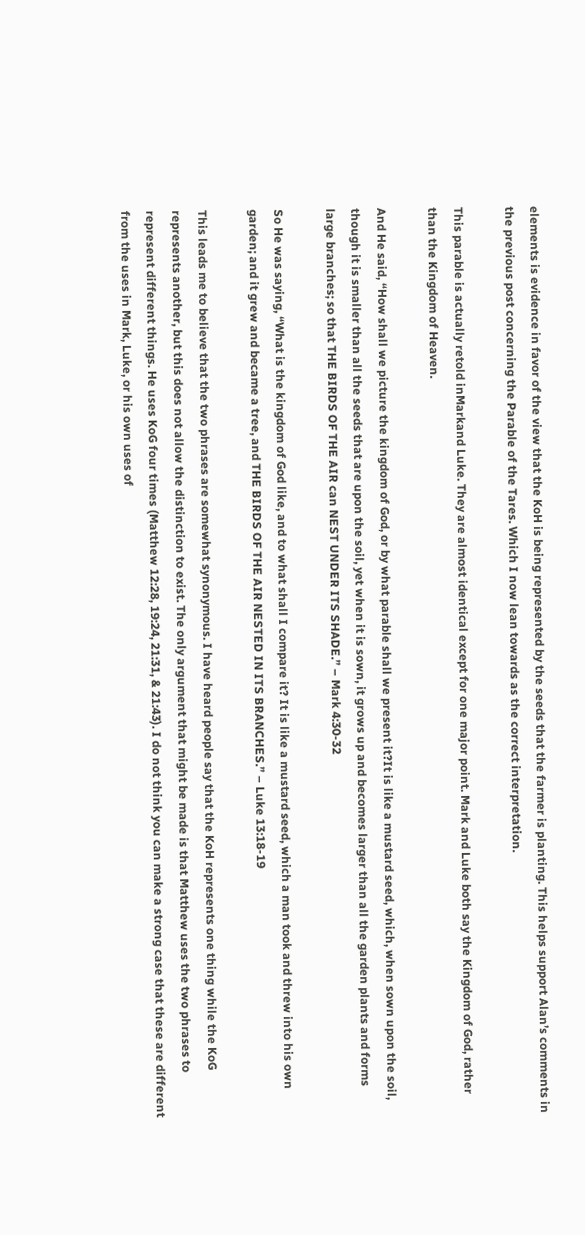elements is evidence in favor of the view that the KoH is being represented by the seeds that the farmer is planting. This helps support Alan’s comments in the previous post concerning the Parable of the Tares. Which I now lean towards as the correct interpretation.

This parable is actually retold inMarkand Luke. They are almost identical except for one major point. Mark and Luke both say the Kingdom of God, rather than the Kingdom of Heaven.

And He said, “How shall we picture the kingdom of God, or by what parable shall we present it?It is like a mustard seed, which, when sown upon the soil, though it is smaller than all the seeds that are upon the soil, yet when it is sown, it grows up and becomes larger than all the garden plants and forms large branches; so that THE BIRDS OF THE AIR can NEST UNDER ITS SHADE.” – Mark 4:30-32

So He was saying, “What is the kingdom of God like, and to what shall I compare it? It is like a mustard seed, which a man took and threw into his own garden; and it grew and became a tree, and THE BIRDS OF THE AIR NESTED IN ITS BRANCHES.” – Luke 13:18-19

This leads me to believe that the two phrases are somewhat synonymous. I have heard people say that the KoH represents one thing while the KoG represents another, but this does not allow the distinction to exist. The only argument that might be made is that Matthew uses the two phrases to represent different things. He uses KoG four times (Matthew 12:28, 19:24, 21:31, & 21:43). I do not think you can make a strong case that these are different from the uses in Mark, Luke, or his own uses of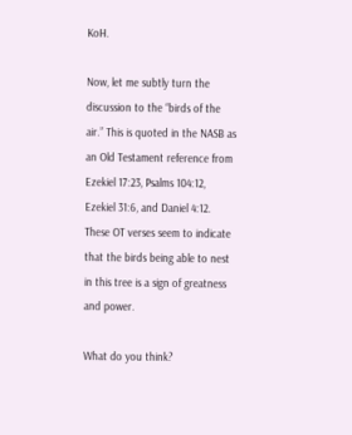KoH.

Now, let me subtly turn the discussion to the “birds of the air.” This is quoted in the NASB as an Old Testament reference from Ezekiel 17:23, Psalms 104:12, Ezekiel 31:6, and Daniel 4:12. These OT verses seem to indicate that the birds being able to nest in this tree is a sign of greatness and power.

What do you think?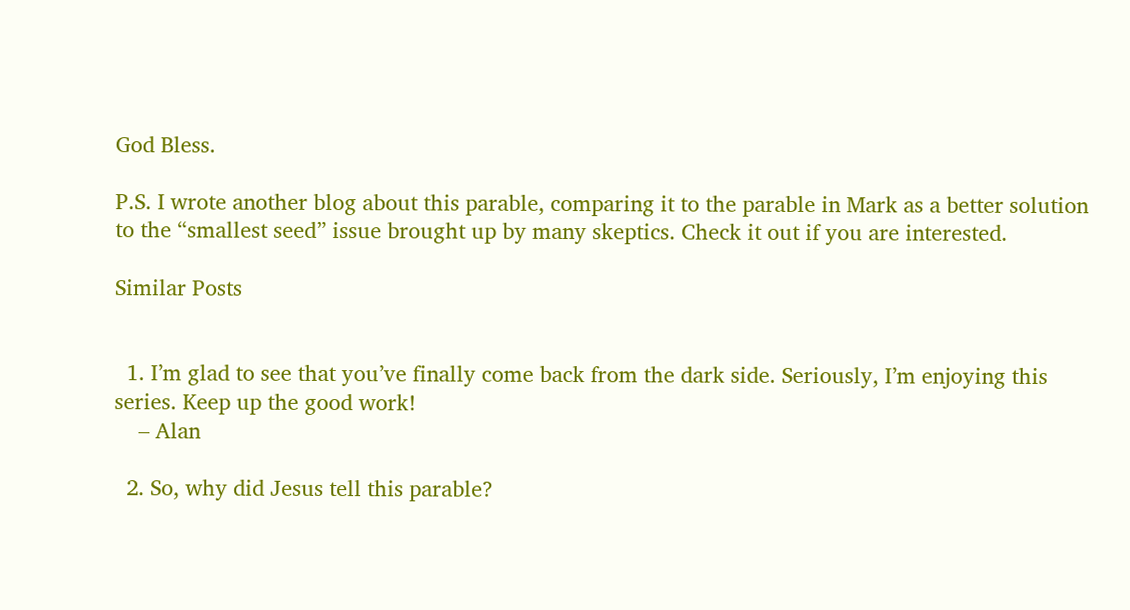God Bless.

P.S. I wrote another blog about this parable, comparing it to the parable in Mark as a better solution to the “smallest seed” issue brought up by many skeptics. Check it out if you are interested.

Similar Posts


  1. I’m glad to see that you’ve finally come back from the dark side. Seriously, I’m enjoying this series. Keep up the good work!
    – Alan

  2. So, why did Jesus tell this parable?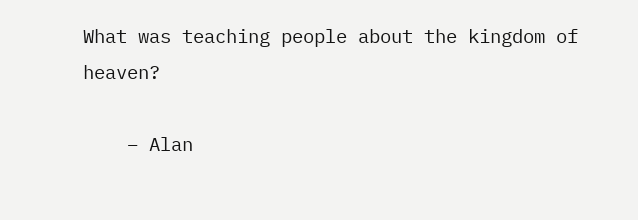What was teaching people about the kingdom of heaven?

    – Alan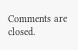Comments are closed.